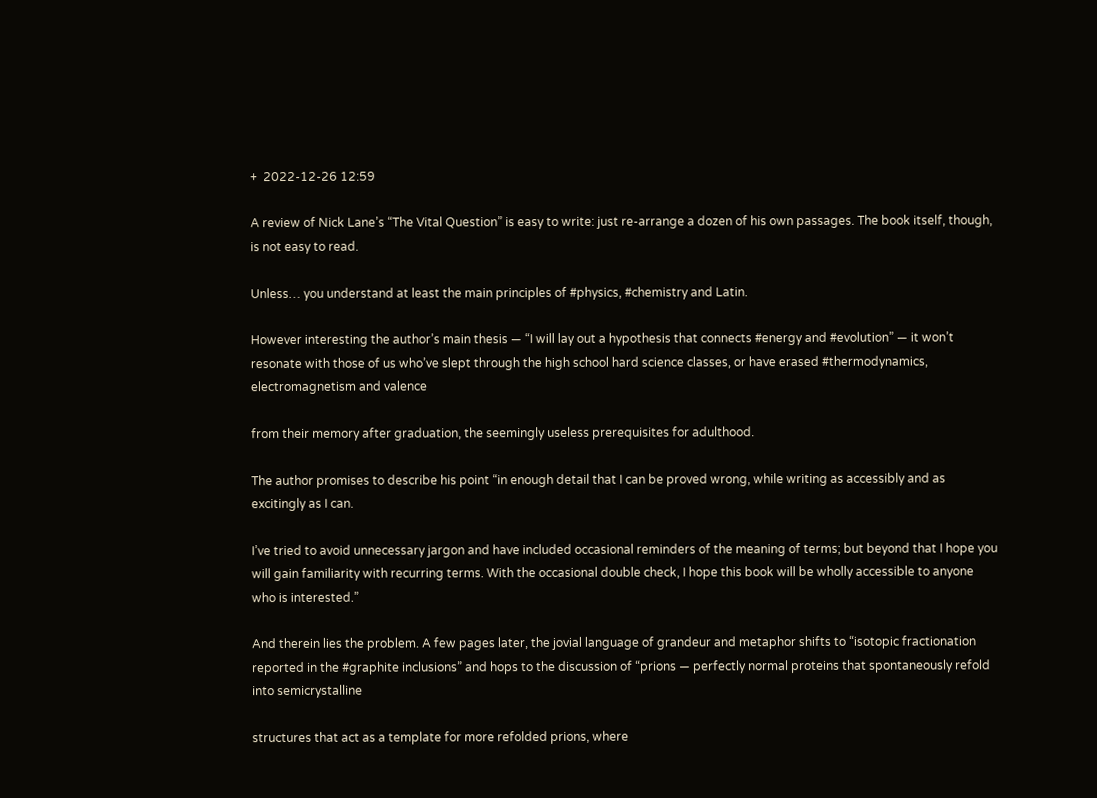+  2022-12-26 12:59

A review of Nick Lane’s “The Vital Question” is easy to write: just re-arrange a dozen of his own passages. The book itself, though, is not easy to read.

Unless… you understand at least the main principles of #physics, #chemistry and Latin.

However interesting the author’s main thesis — “I will lay out a hypothesis that connects #energy and #evolution” — it won’t resonate with those of us who’ve slept through the high school hard science classes, or have erased #thermodynamics, electromagnetism and valence

from their memory after graduation, the seemingly useless prerequisites for adulthood.

The author promises to describe his point “in enough detail that I can be proved wrong, while writing as accessibly and as excitingly as I can.

I’ve tried to avoid unnecessary jargon and have included occasional reminders of the meaning of terms; but beyond that I hope you will gain familiarity with recurring terms. With the occasional double check, I hope this book will be wholly accessible to anyone who is interested.”

And therein lies the problem. A few pages later, the jovial language of grandeur and metaphor shifts to “isotopic fractionation reported in the #graphite inclusions” and hops to the discussion of “prions — perfectly normal proteins that spontaneously refold into semicrystalline

structures that act as a template for more refolded prions, where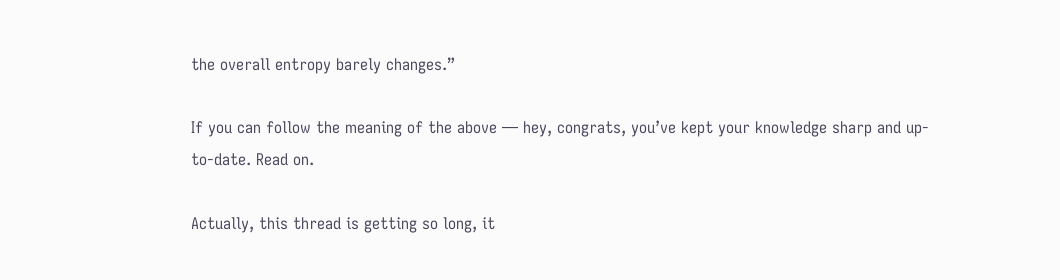the overall entropy barely changes.”

If you can follow the meaning of the above — hey, congrats, you’ve kept your knowledge sharp and up-to-date. Read on.

Actually, this thread is getting so long, it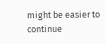might be easier to continue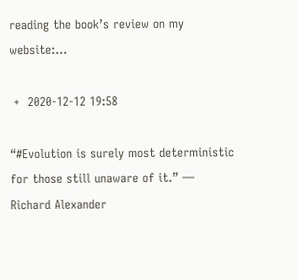reading the book’s review on my website:…

 +  2020-12-12 19:58

“#Evolution is surely most deterministic for those still unaware of it.” — Richard Alexander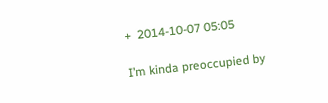+  2014-10-07 05:05

I’m kinda preoccupied by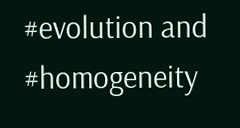#evolution and #homogeneity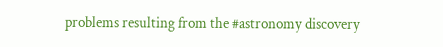problems resulting from the #astronomy discovery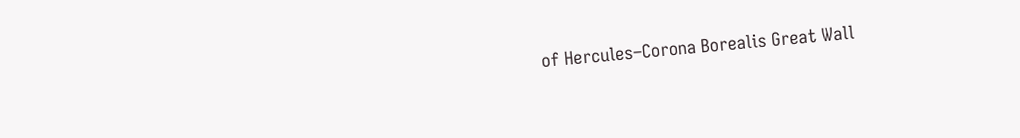of Hercules–Corona Borealis Great Wall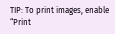TIP: To print images, enable “Print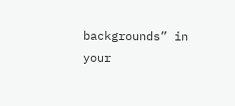backgrounds” in your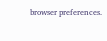browser preferences.